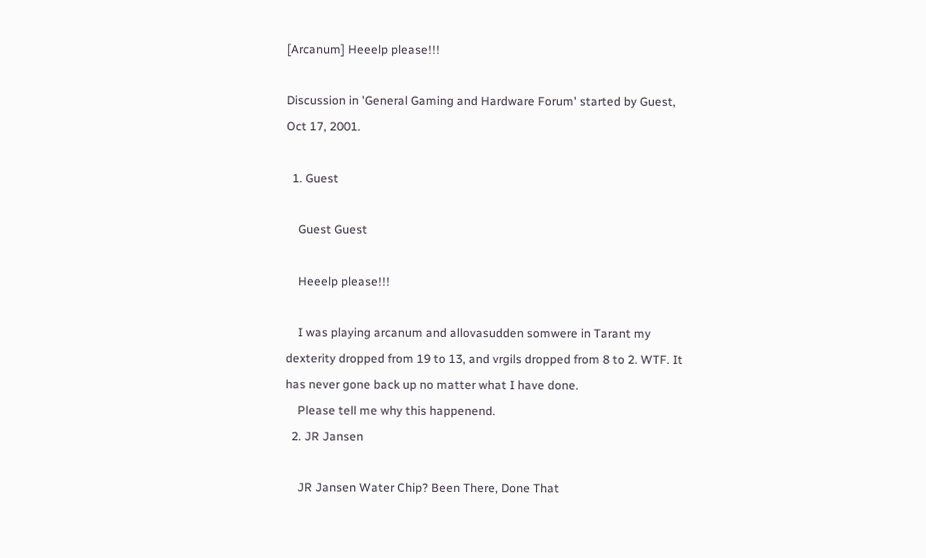[Arcanum] Heeelp please!!!

Discussion in 'General Gaming and Hardware Forum' started by Guest, Oct 17, 2001.

  1. Guest

    Guest Guest

    Heeelp please!!!

    I was playing arcanum and allovasudden somwere in Tarant my dexterity dropped from 19 to 13, and vrgils dropped from 8 to 2. WTF. It has never gone back up no matter what I have done.
    Please tell me why this happenend.
  2. JR Jansen

    JR Jansen Water Chip? Been There, Done That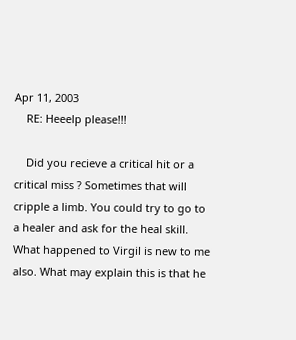Apr 11, 2003
    RE: Heeelp please!!!

    Did you recieve a critical hit or a critical miss ? Sometimes that will cripple a limb. You could try to go to a healer and ask for the heal skill. What happened to Virgil is new to me also. What may explain this is that he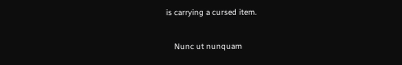is carrying a cursed item.


    Nunc ut nunquam